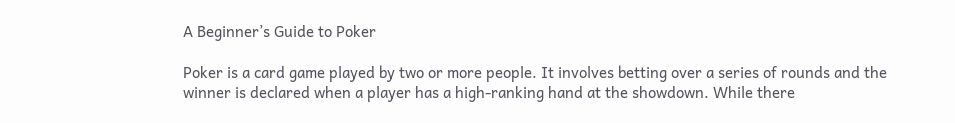A Beginner’s Guide to Poker

Poker is a card game played by two or more people. It involves betting over a series of rounds and the winner is declared when a player has a high-ranking hand at the showdown. While there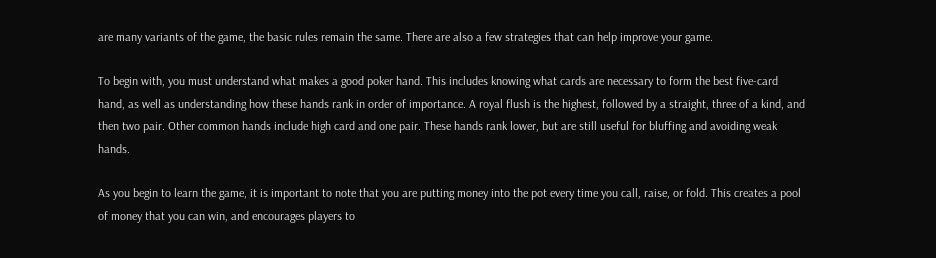are many variants of the game, the basic rules remain the same. There are also a few strategies that can help improve your game.

To begin with, you must understand what makes a good poker hand. This includes knowing what cards are necessary to form the best five-card hand, as well as understanding how these hands rank in order of importance. A royal flush is the highest, followed by a straight, three of a kind, and then two pair. Other common hands include high card and one pair. These hands rank lower, but are still useful for bluffing and avoiding weak hands.

As you begin to learn the game, it is important to note that you are putting money into the pot every time you call, raise, or fold. This creates a pool of money that you can win, and encourages players to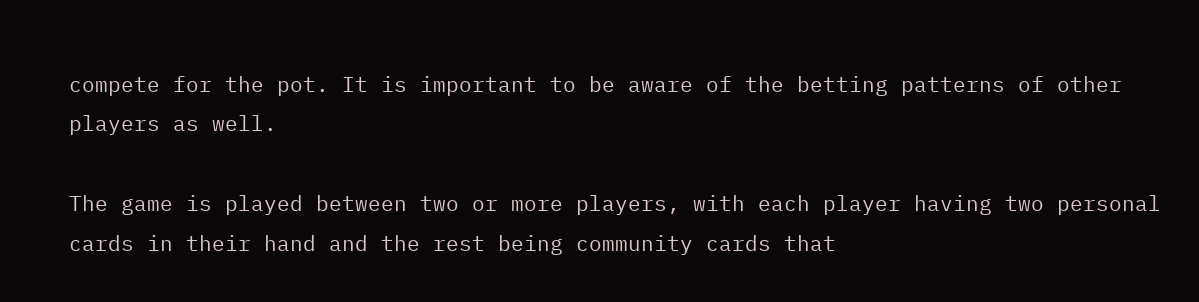compete for the pot. It is important to be aware of the betting patterns of other players as well.

The game is played between two or more players, with each player having two personal cards in their hand and the rest being community cards that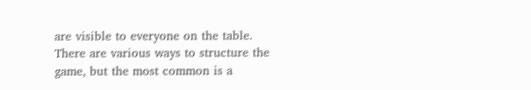are visible to everyone on the table. There are various ways to structure the game, but the most common is a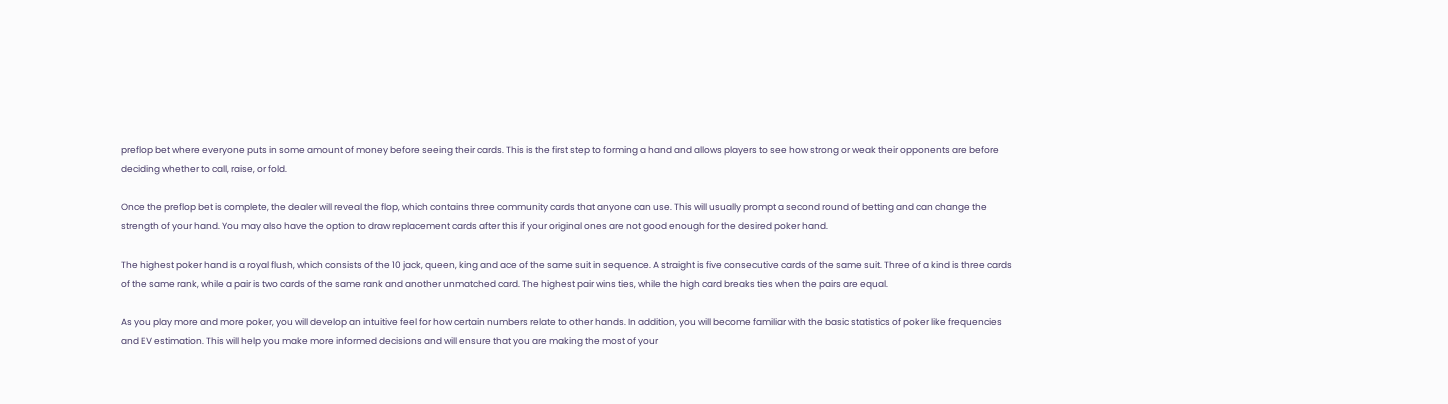preflop bet where everyone puts in some amount of money before seeing their cards. This is the first step to forming a hand and allows players to see how strong or weak their opponents are before deciding whether to call, raise, or fold.

Once the preflop bet is complete, the dealer will reveal the flop, which contains three community cards that anyone can use. This will usually prompt a second round of betting and can change the strength of your hand. You may also have the option to draw replacement cards after this if your original ones are not good enough for the desired poker hand.

The highest poker hand is a royal flush, which consists of the 10 jack, queen, king and ace of the same suit in sequence. A straight is five consecutive cards of the same suit. Three of a kind is three cards of the same rank, while a pair is two cards of the same rank and another unmatched card. The highest pair wins ties, while the high card breaks ties when the pairs are equal.

As you play more and more poker, you will develop an intuitive feel for how certain numbers relate to other hands. In addition, you will become familiar with the basic statistics of poker like frequencies and EV estimation. This will help you make more informed decisions and will ensure that you are making the most of your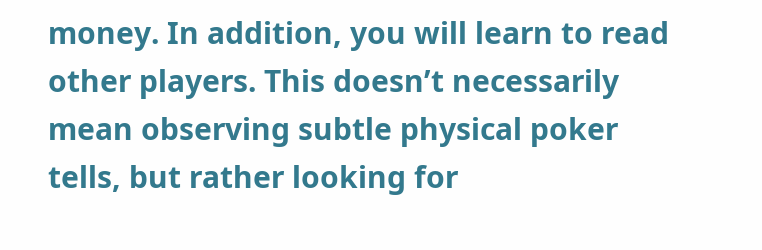money. In addition, you will learn to read other players. This doesn’t necessarily mean observing subtle physical poker tells, but rather looking for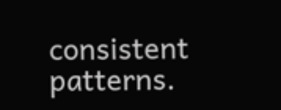consistent patterns.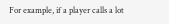For example, if a player calls a lot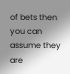of bets then you can assume they are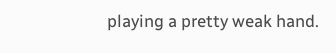playing a pretty weak hand.